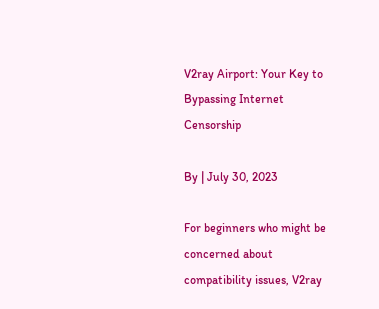V2ray Airport: Your Key to Bypassing Internet Censorship

By | July 30, 2023

For beginners who might be concerned about compatibility issues, V2ray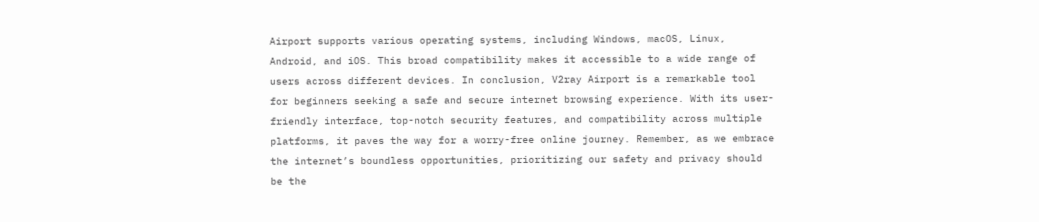Airport supports various operating systems, including Windows, macOS, Linux, Android, and iOS. This broad compatibility makes it accessible to a wide range of users across different devices. In conclusion, V2ray Airport is a remarkable tool for beginners seeking a safe and secure internet browsing experience. With its user-friendly interface, top-notch security features, and compatibility across multiple platforms, it paves the way for a worry-free online journey. Remember, as we embrace the internet’s boundless opportunities, prioritizing our safety and privacy should be the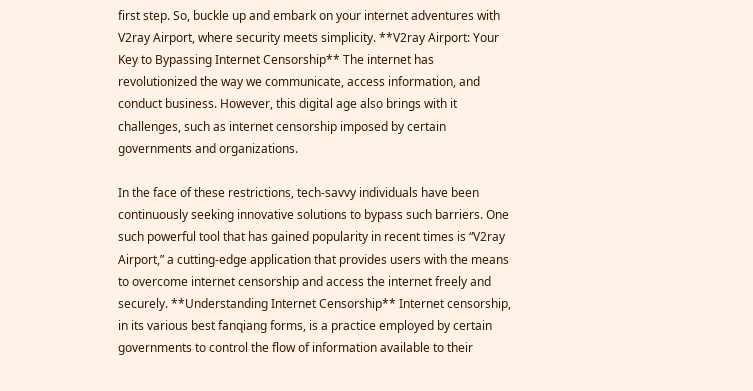first step. So, buckle up and embark on your internet adventures with V2ray Airport, where security meets simplicity. **V2ray Airport: Your Key to Bypassing Internet Censorship** The internet has revolutionized the way we communicate, access information, and conduct business. However, this digital age also brings with it challenges, such as internet censorship imposed by certain governments and organizations.

In the face of these restrictions, tech-savvy individuals have been continuously seeking innovative solutions to bypass such barriers. One such powerful tool that has gained popularity in recent times is “V2ray Airport,” a cutting-edge application that provides users with the means to overcome internet censorship and access the internet freely and securely. **Understanding Internet Censorship** Internet censorship, in its various best fanqiang forms, is a practice employed by certain governments to control the flow of information available to their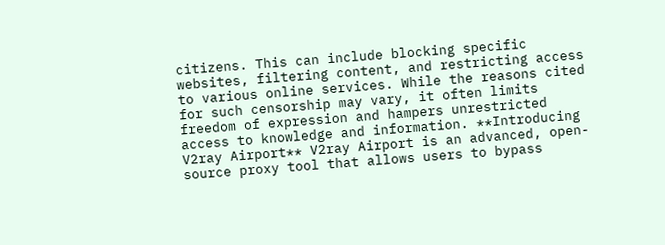citizens. This can include blocking specific websites, filtering content, and restricting access to various online services. While the reasons cited for such censorship may vary, it often limits freedom of expression and hampers unrestricted access to knowledge and information. **Introducing V2ray Airport** V2ray Airport is an advanced, open-source proxy tool that allows users to bypass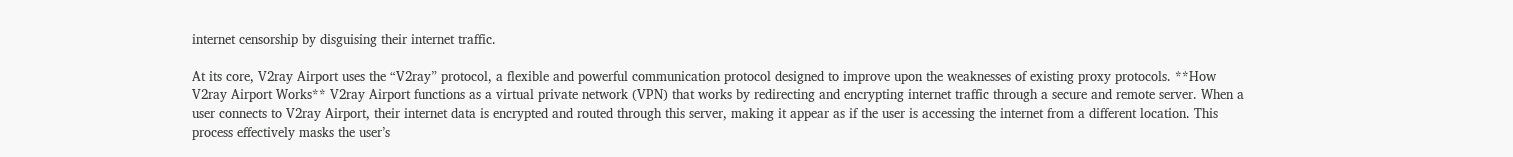internet censorship by disguising their internet traffic.

At its core, V2ray Airport uses the “V2ray” protocol, a flexible and powerful communication protocol designed to improve upon the weaknesses of existing proxy protocols. **How V2ray Airport Works** V2ray Airport functions as a virtual private network (VPN) that works by redirecting and encrypting internet traffic through a secure and remote server. When a user connects to V2ray Airport, their internet data is encrypted and routed through this server, making it appear as if the user is accessing the internet from a different location. This process effectively masks the user’s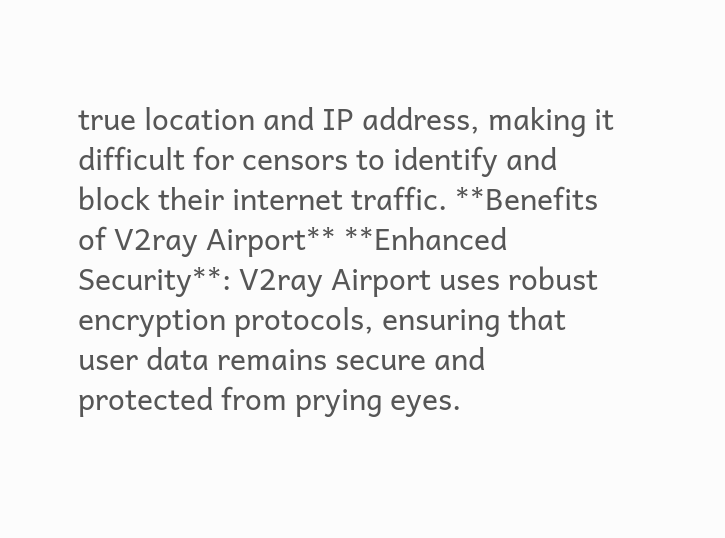true location and IP address, making it difficult for censors to identify and block their internet traffic. **Benefits of V2ray Airport** **Enhanced Security**: V2ray Airport uses robust encryption protocols, ensuring that user data remains secure and protected from prying eyes.